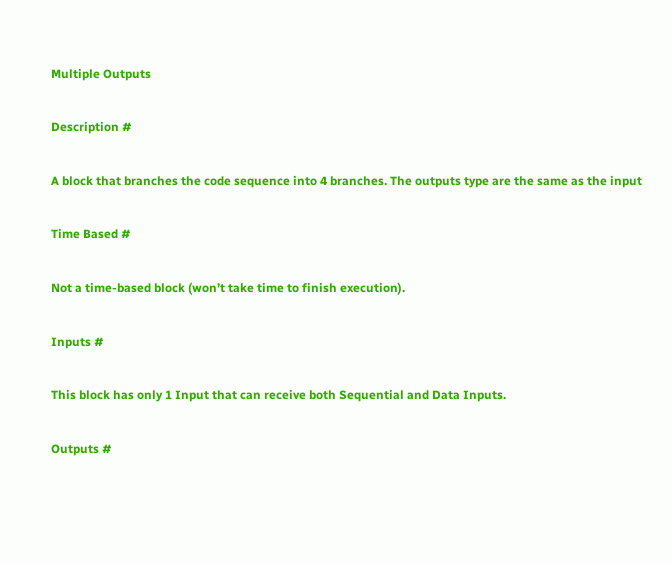Multiple Outputs

Description #

A block that branches the code sequence into 4 branches. The outputs type are the same as the input

Time Based #

Not a time-based block (won’t take time to finish execution).

Inputs #

This block has only 1 Input that can receive both Sequential and Data Inputs.

Outputs #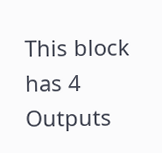This block has 4 Outputs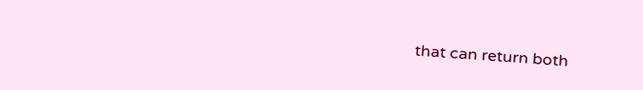that can return both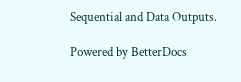Sequential and Data Outputs.

Powered by BetterDocs